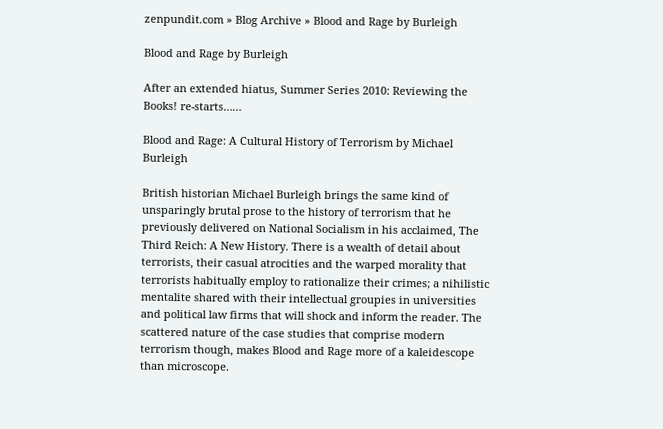zenpundit.com » Blog Archive » Blood and Rage by Burleigh

Blood and Rage by Burleigh

After an extended hiatus, Summer Series 2010: Reviewing the Books! re-starts……

Blood and Rage: A Cultural History of Terrorism by Michael Burleigh

British historian Michael Burleigh brings the same kind of unsparingly brutal prose to the history of terrorism that he previously delivered on National Socialism in his acclaimed, The Third Reich: A New History. There is a wealth of detail about terrorists, their casual atrocities and the warped morality that terrorists habitually employ to rationalize their crimes; a nihilistic mentalite shared with their intellectual groupies in universities and political law firms that will shock and inform the reader. The scattered nature of the case studies that comprise modern terrorism though, makes Blood and Rage more of a kaleidescope than microscope.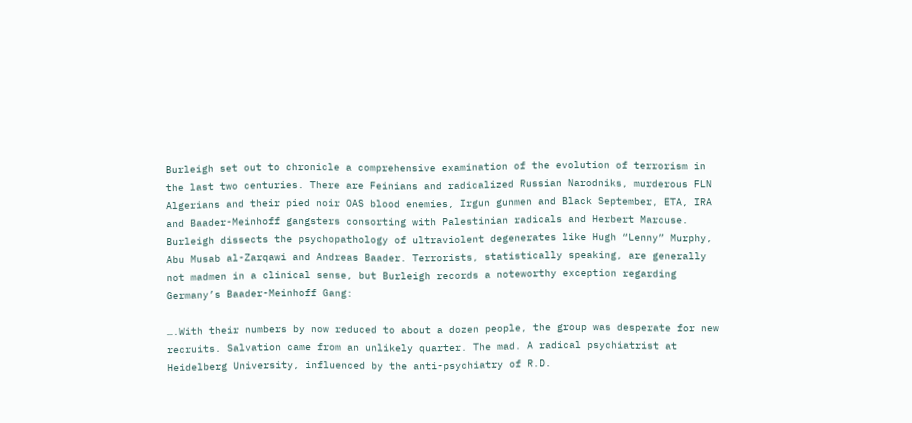Burleigh set out to chronicle a comprehensive examination of the evolution of terrorism in the last two centuries. There are Feinians and radicalized Russian Narodniks, murderous FLN Algerians and their pied noir OAS blood enemies, Irgun gunmen and Black September, ETA, IRA and Baader-Meinhoff gangsters consorting with Palestinian radicals and Herbert Marcuse. Burleigh dissects the psychopathology of ultraviolent degenerates like Hugh “Lenny” Murphy, Abu Musab al-Zarqawi and Andreas Baader. Terrorists, statistically speaking, are generally not madmen in a clinical sense, but Burleigh records a noteworthy exception regarding Germany’s Baader-Meinhoff Gang:

….With their numbers by now reduced to about a dozen people, the group was desperate for new recruits. Salvation came from an unlikely quarter. The mad. A radical psychiatrist at Heidelberg University, influenced by the anti-psychiatry of R.D.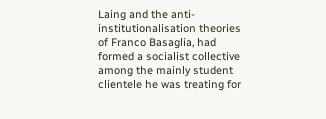Laing and the anti-institutionalisation theories of Franco Basaglia, had formed a socialist collective among the mainly student clientele he was treating for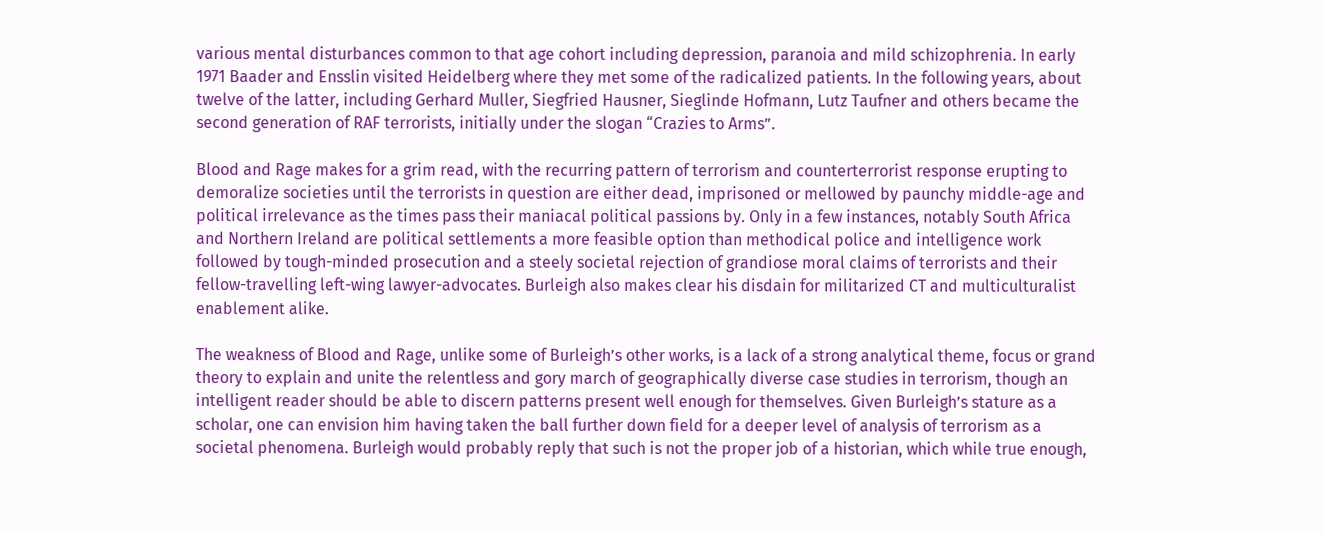various mental disturbances common to that age cohort including depression, paranoia and mild schizophrenia. In early 1971 Baader and Ensslin visited Heidelberg where they met some of the radicalized patients. In the following years, about twelve of the latter, including Gerhard Muller, Siegfried Hausner, Sieglinde Hofmann, Lutz Taufner and others became the second generation of RAF terrorists, initially under the slogan “Crazies to Arms”.

Blood and Rage makes for a grim read, with the recurring pattern of terrorism and counterterrorist response erupting to demoralize societies until the terrorists in question are either dead, imprisoned or mellowed by paunchy middle-age and political irrelevance as the times pass their maniacal political passions by. Only in a few instances, notably South Africa and Northern Ireland are political settlements a more feasible option than methodical police and intelligence work followed by tough-minded prosecution and a steely societal rejection of grandiose moral claims of terrorists and their fellow-travelling left-wing lawyer-advocates. Burleigh also makes clear his disdain for militarized CT and multiculturalist enablement alike.

The weakness of Blood and Rage, unlike some of Burleigh’s other works, is a lack of a strong analytical theme, focus or grand theory to explain and unite the relentless and gory march of geographically diverse case studies in terrorism, though an intelligent reader should be able to discern patterns present well enough for themselves. Given Burleigh’s stature as a scholar, one can envision him having taken the ball further down field for a deeper level of analysis of terrorism as a societal phenomena. Burleigh would probably reply that such is not the proper job of a historian, which while true enough,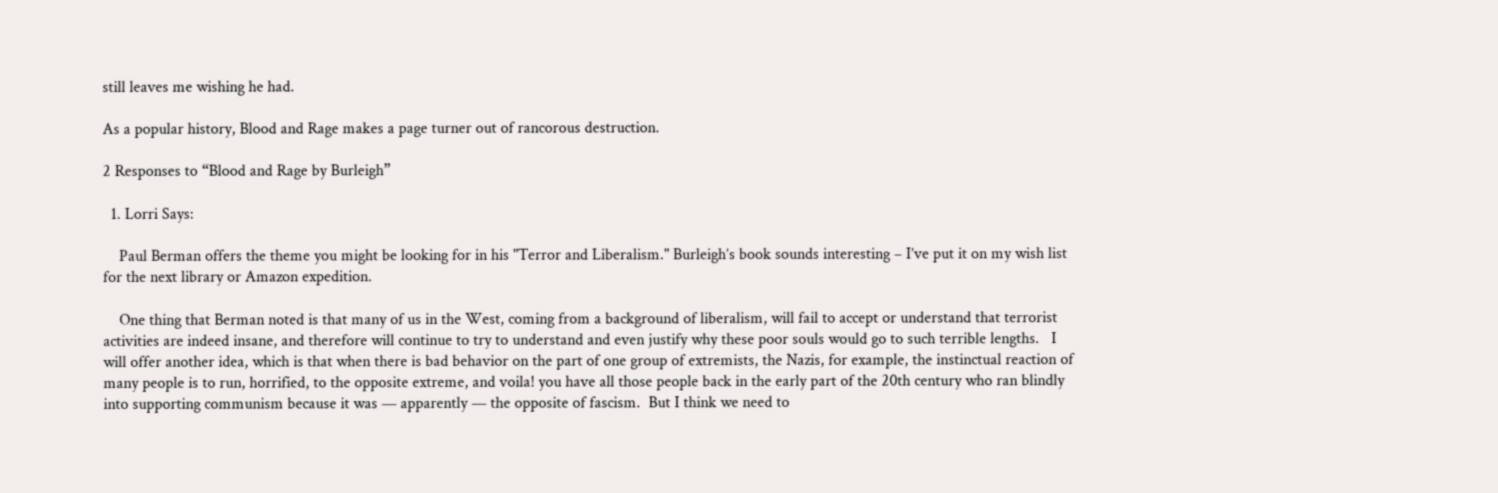still leaves me wishing he had.

As a popular history, Blood and Rage makes a page turner out of rancorous destruction.

2 Responses to “Blood and Rage by Burleigh”

  1. Lorri Says:

    Paul Berman offers the theme you might be looking for in his "Terror and Liberalism." Burleigh’s book sounds interesting – I’ve put it on my wish list for the next library or Amazon expedition.

    One thing that Berman noted is that many of us in the West, coming from a background of liberalism, will fail to accept or understand that terrorist activities are indeed insane, and therefore will continue to try to understand and even justify why these poor souls would go to such terrible lengths.   I will offer another idea, which is that when there is bad behavior on the part of one group of extremists, the Nazis, for example, the instinctual reaction of many people is to run, horrified, to the opposite extreme, and voila! you have all those people back in the early part of the 20th century who ran blindly into supporting communism because it was — apparently — the opposite of fascism.  But I think we need to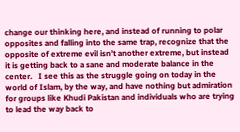change our thinking here, and instead of running to polar opposites and falling into the same trap, recognize that the opposite of extreme evil isn’t another extreme, but instead it is getting back to a sane and moderate balance in the center.   I see this as the struggle going on today in the world of Islam, by the way, and have nothing but admiration for groups like Khudi Pakistan and individuals who are trying to lead the way back to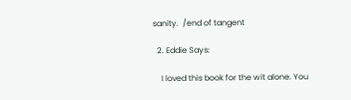sanity.  /end of tangent

  2. Eddie Says:

    I loved this book for the wit alone. You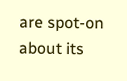are spot-on about its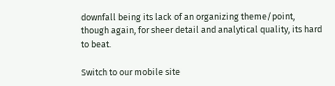downfall being its lack of an organizing theme/point, though again, for sheer detail and analytical quality, its hard to beat.

Switch to our mobile site